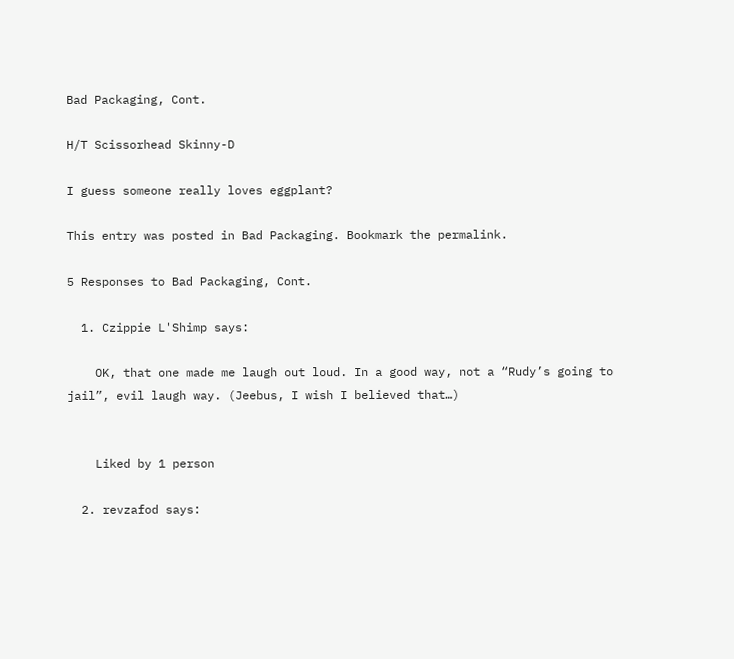Bad Packaging, Cont.

H/T Scissorhead Skinny-D

I guess someone really loves eggplant?

This entry was posted in Bad Packaging. Bookmark the permalink.

5 Responses to Bad Packaging, Cont.

  1. Czippie L'Shimp says:

    OK, that one made me laugh out loud. In a good way, not a “Rudy’s going to jail”, evil laugh way. (Jeebus, I wish I believed that…)


    Liked by 1 person

  2. revzafod says: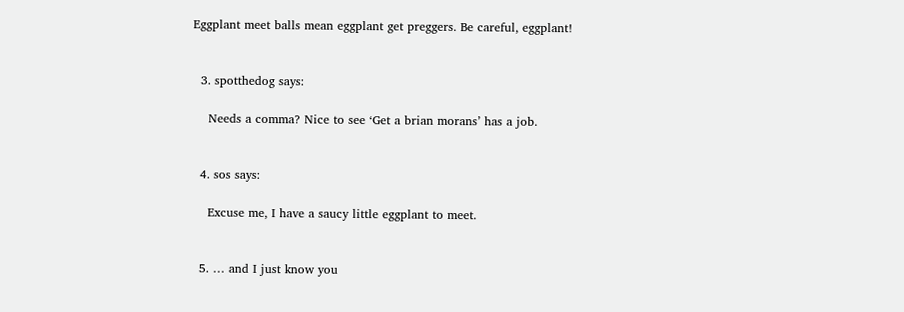Eggplant meet balls mean eggplant get preggers. Be careful, eggplant!


  3. spotthedog says:

    Needs a comma? Nice to see ‘Get a brian morans’ has a job.


  4. sos says:

    Excuse me, I have a saucy little eggplant to meet.


  5. … and I just know you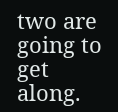two are going to get along.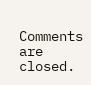Comments are closed.